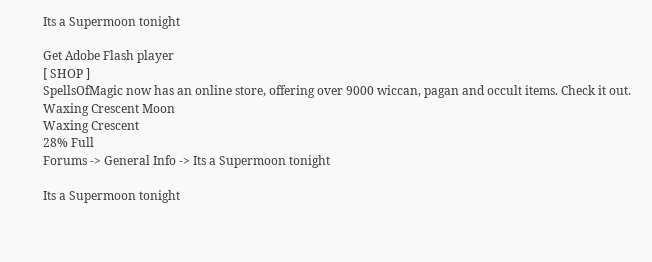Its a Supermoon tonight

Get Adobe Flash player
[ SHOP ]
SpellsOfMagic now has an online store, offering over 9000 wiccan, pagan and occult items. Check it out.
Waxing Crescent Moon
Waxing Crescent
28% Full
Forums -> General Info -> Its a Supermoon tonight

Its a Supermoon tonight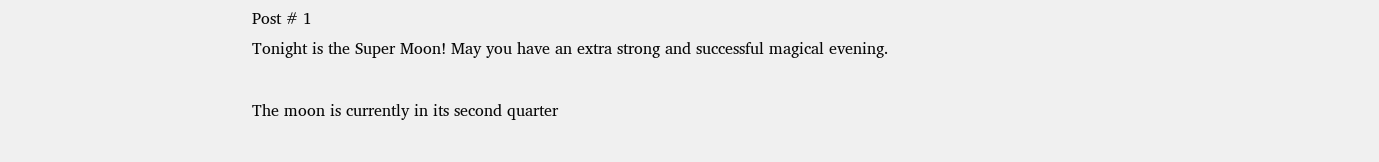Post # 1
Tonight is the Super Moon! May you have an extra strong and successful magical evening.

The moon is currently in its second quarter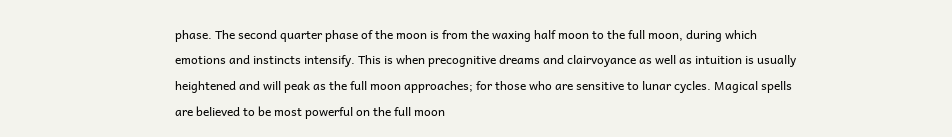phase. The second quarter phase of the moon is from the waxing half moon to the full moon, during which emotions and instincts intensify. This is when precognitive dreams and clairvoyance as well as intuition is usually heightened and will peak as the full moon approaches; for those who are sensitive to lunar cycles. Magical spells are believed to be most powerful on the full moon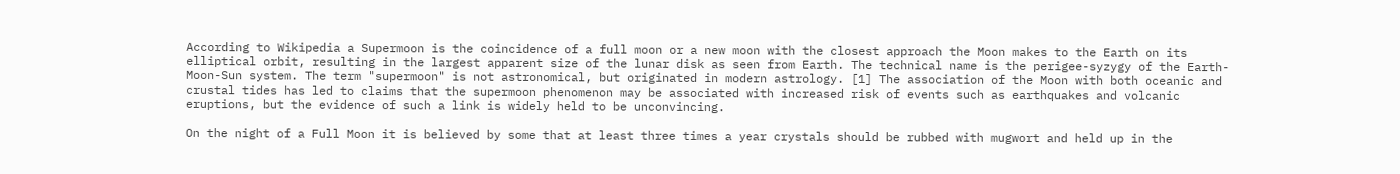According to Wikipedia a Supermoon is the coincidence of a full moon or a new moon with the closest approach the Moon makes to the Earth on its elliptical orbit, resulting in the largest apparent size of the lunar disk as seen from Earth. The technical name is the perigee-syzygy of the Earth-Moon-Sun system. The term "supermoon" is not astronomical, but originated in modern astrology. [1] The association of the Moon with both oceanic and crustal tides has led to claims that the supermoon phenomenon may be associated with increased risk of events such as earthquakes and volcanic eruptions, but the evidence of such a link is widely held to be unconvincing.

On the night of a Full Moon it is believed by some that at least three times a year crystals should be rubbed with mugwort and held up in the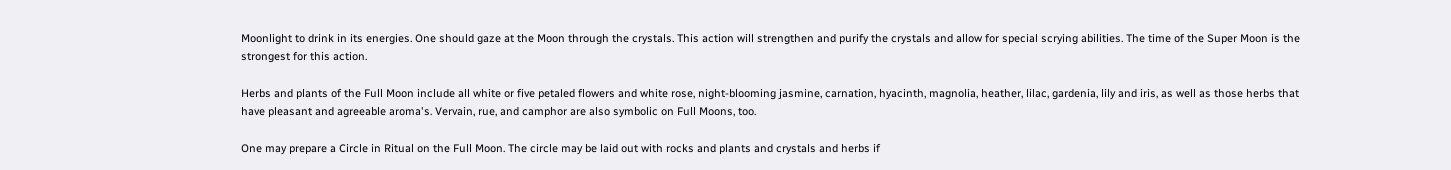Moonlight to drink in its energies. One should gaze at the Moon through the crystals. This action will strengthen and purify the crystals and allow for special scrying abilities. The time of the Super Moon is the strongest for this action.

Herbs and plants of the Full Moon include all white or five petaled flowers and white rose, night-blooming jasmine, carnation, hyacinth, magnolia, heather, lilac, gardenia, lily and iris, as well as those herbs that have pleasant and agreeable aroma's. Vervain, rue, and camphor are also symbolic on Full Moons, too.

One may prepare a Circle in Ritual on the Full Moon. The circle may be laid out with rocks and plants and crystals and herbs if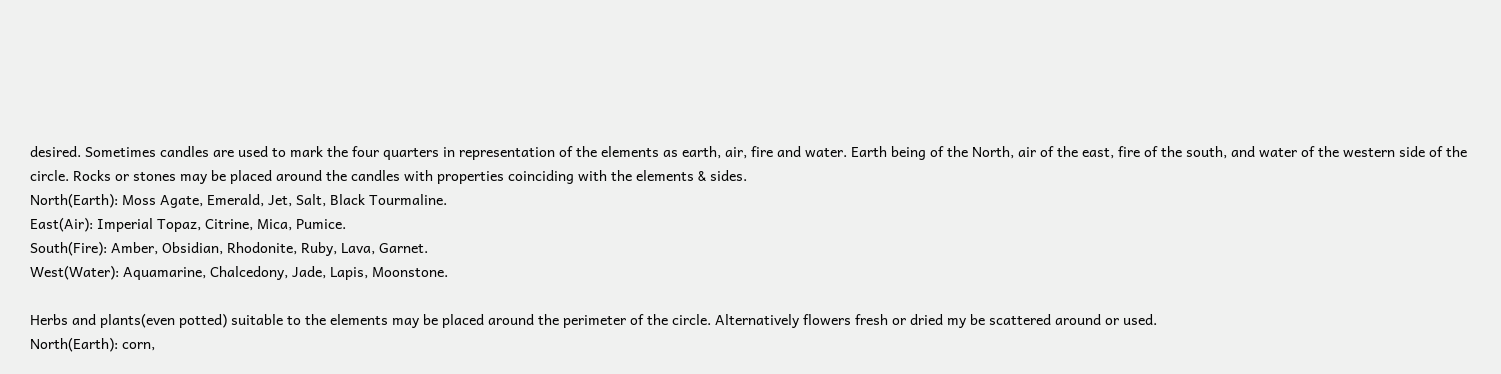desired. Sometimes candles are used to mark the four quarters in representation of the elements as earth, air, fire and water. Earth being of the North, air of the east, fire of the south, and water of the western side of the circle. Rocks or stones may be placed around the candles with properties coinciding with the elements & sides.
North(Earth): Moss Agate, Emerald, Jet, Salt, Black Tourmaline.
East(Air): Imperial Topaz, Citrine, Mica, Pumice.
South(Fire): Amber, Obsidian, Rhodonite, Ruby, Lava, Garnet.
West(Water): Aquamarine, Chalcedony, Jade, Lapis, Moonstone.

Herbs and plants(even potted) suitable to the elements may be placed around the perimeter of the circle. Alternatively flowers fresh or dried my be scattered around or used.
North(Earth): corn,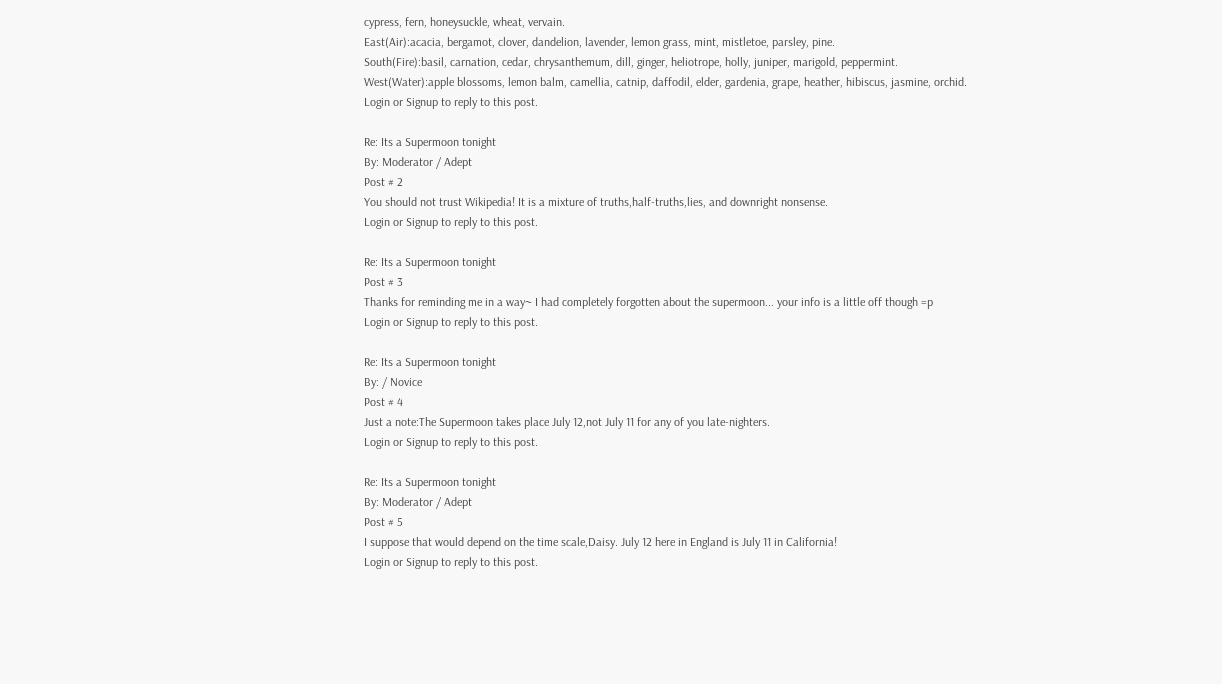cypress, fern, honeysuckle, wheat, vervain.
East(Air):acacia, bergamot, clover, dandelion, lavender, lemon grass, mint, mistletoe, parsley, pine.
South(Fire):basil, carnation, cedar, chrysanthemum, dill, ginger, heliotrope, holly, juniper, marigold, peppermint.
West(Water):apple blossoms, lemon balm, camellia, catnip, daffodil, elder, gardenia, grape, heather, hibiscus, jasmine, orchid.
Login or Signup to reply to this post.

Re: Its a Supermoon tonight
By: Moderator / Adept
Post # 2
You should not trust Wikipedia! It is a mixture of truths,half-truths,lies, and downright nonsense.
Login or Signup to reply to this post.

Re: Its a Supermoon tonight
Post # 3
Thanks for reminding me in a way~ I had completely forgotten about the supermoon... your info is a little off though =p
Login or Signup to reply to this post.

Re: Its a Supermoon tonight
By: / Novice
Post # 4
Just a note:The Supermoon takes place July 12,not July 11 for any of you late-nighters.
Login or Signup to reply to this post.

Re: Its a Supermoon tonight
By: Moderator / Adept
Post # 5
I suppose that would depend on the time scale,Daisy. July 12 here in England is July 11 in California!
Login or Signup to reply to this post.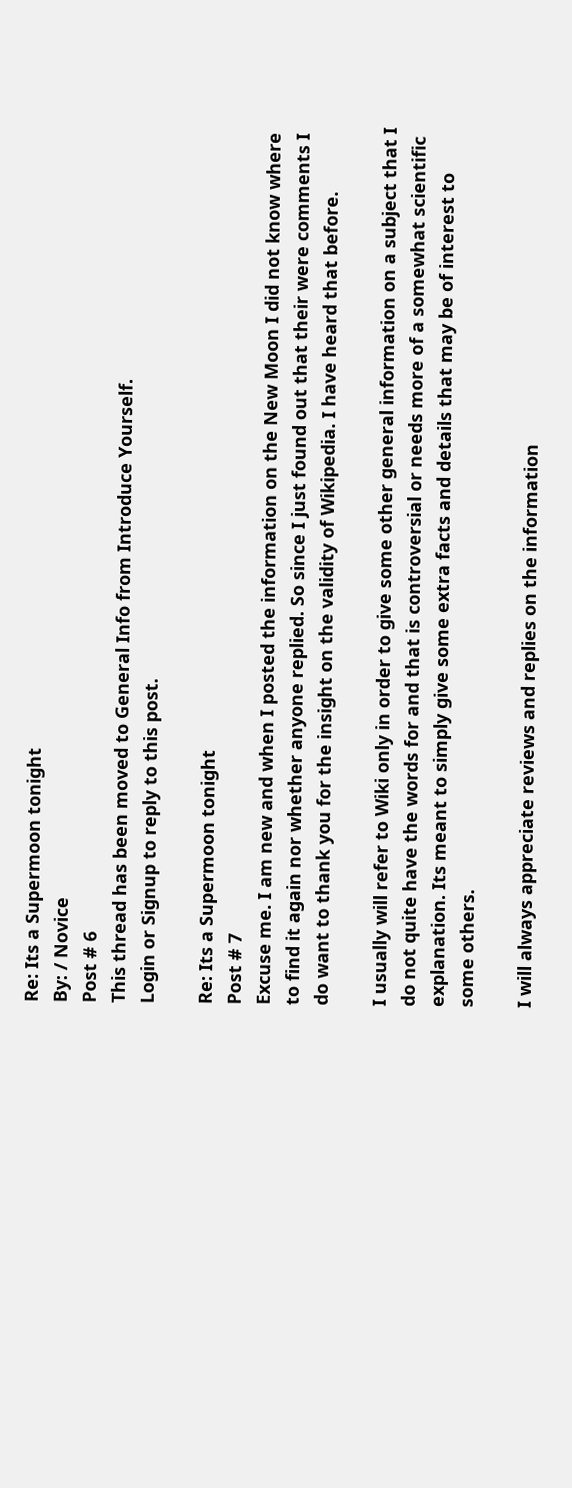Re: Its a Supermoon tonight
By: / Novice
Post # 6
This thread has been moved to General Info from Introduce Yourself.
Login or Signup to reply to this post.

Re: Its a Supermoon tonight
Post # 7
Excuse me. I am new and when I posted the information on the New Moon I did not know where to find it again nor whether anyone replied. So since I just found out that their were comments I do want to thank you for the insight on the validity of Wikipedia. I have heard that before.

I usually will refer to Wiki only in order to give some other general information on a subject that I do not quite have the words for and that is controversial or needs more of a somewhat scientific explanation. Its meant to simply give some extra facts and details that may be of interest to some others.

I will always appreciate reviews and replies on the information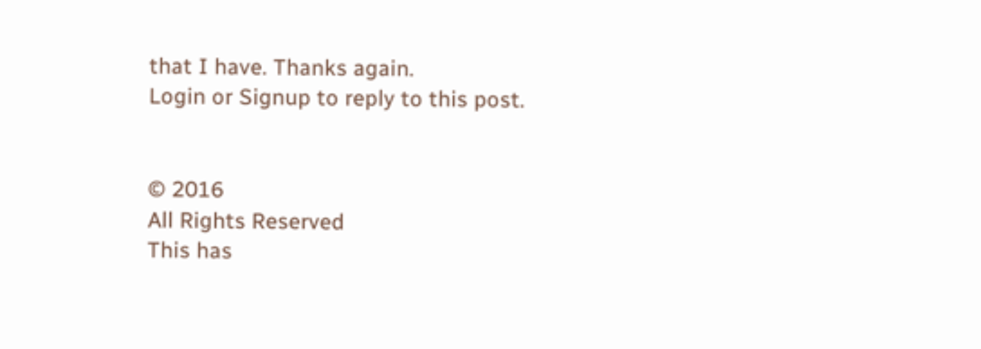that I have. Thanks again.
Login or Signup to reply to this post.


© 2016
All Rights Reserved
This has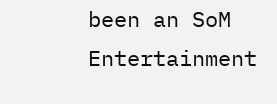been an SoM Entertainment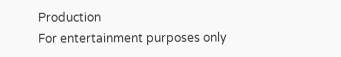Production
For entertainment purposes only